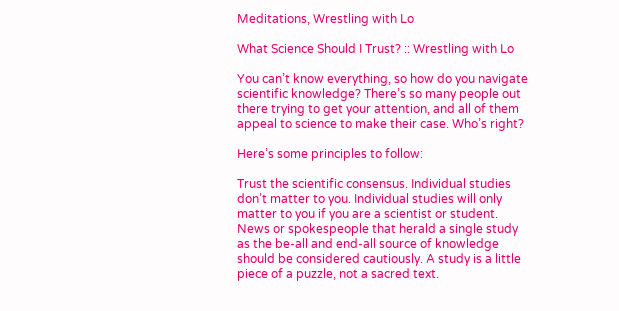Meditations, Wrestling with Lo

What Science Should I Trust? :: Wrestling with Lo

You can’t know everything, so how do you navigate scientific knowledge? There’s so many people out there trying to get your attention, and all of them appeal to science to make their case. Who’s right?

Here’s some principles to follow:

Trust the scientific consensus. Individual studies don’t matter to you. Individual studies will only matter to you if you are a scientist or student. News or spokespeople that herald a single study as the be-all and end-all source of knowledge should be considered cautiously. A study is a little piece of a puzzle, not a sacred text.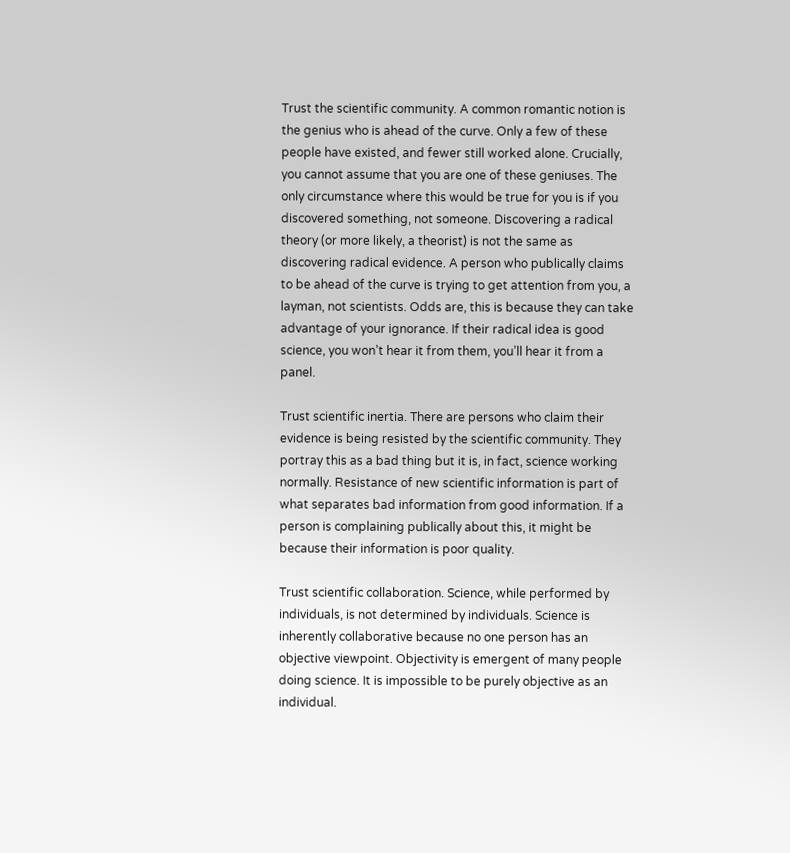Trust the scientific community. A common romantic notion is the genius who is ahead of the curve. Only a few of these people have existed, and fewer still worked alone. Crucially, you cannot assume that you are one of these geniuses. The only circumstance where this would be true for you is if you discovered something, not someone. Discovering a radical theory (or more likely, a theorist) is not the same as discovering radical evidence. A person who publically claims to be ahead of the curve is trying to get attention from you, a layman, not scientists. Odds are, this is because they can take advantage of your ignorance. If their radical idea is good science, you won’t hear it from them, you’ll hear it from a panel.

Trust scientific inertia. There are persons who claim their evidence is being resisted by the scientific community. They portray this as a bad thing but it is, in fact, science working normally. Resistance of new scientific information is part of what separates bad information from good information. If a person is complaining publically about this, it might be because their information is poor quality.

Trust scientific collaboration. Science, while performed by individuals, is not determined by individuals. Science is inherently collaborative because no one person has an objective viewpoint. Objectivity is emergent of many people doing science. It is impossible to be purely objective as an individual.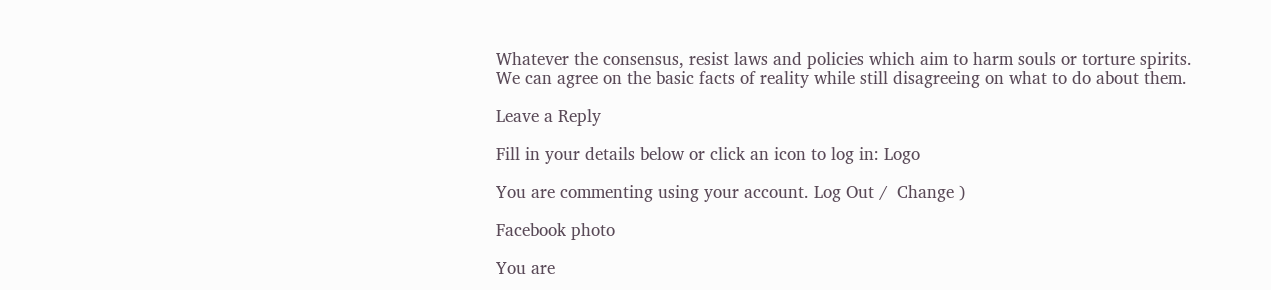Whatever the consensus, resist laws and policies which aim to harm souls or torture spirits. We can agree on the basic facts of reality while still disagreeing on what to do about them.

Leave a Reply

Fill in your details below or click an icon to log in: Logo

You are commenting using your account. Log Out /  Change )

Facebook photo

You are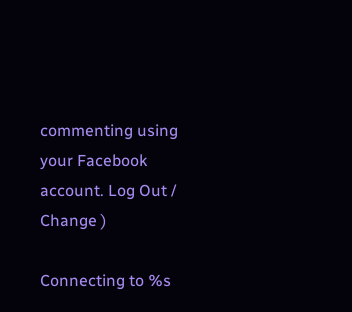commenting using your Facebook account. Log Out /  Change )

Connecting to %s